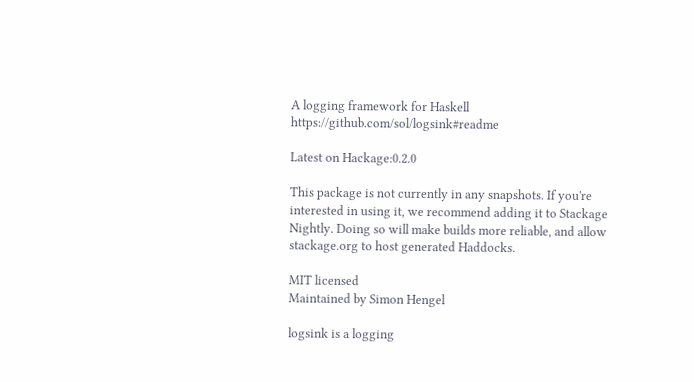A logging framework for Haskell https://github.com/sol/logsink#readme

Latest on Hackage:0.2.0

This package is not currently in any snapshots. If you're interested in using it, we recommend adding it to Stackage Nightly. Doing so will make builds more reliable, and allow stackage.org to host generated Haddocks.

MIT licensed
Maintained by Simon Hengel

logsink is a logging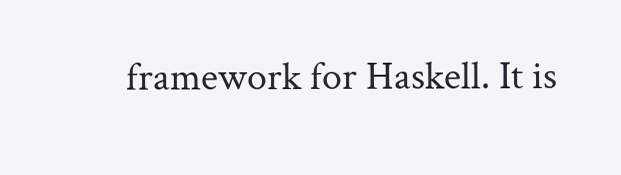framework for Haskell. It is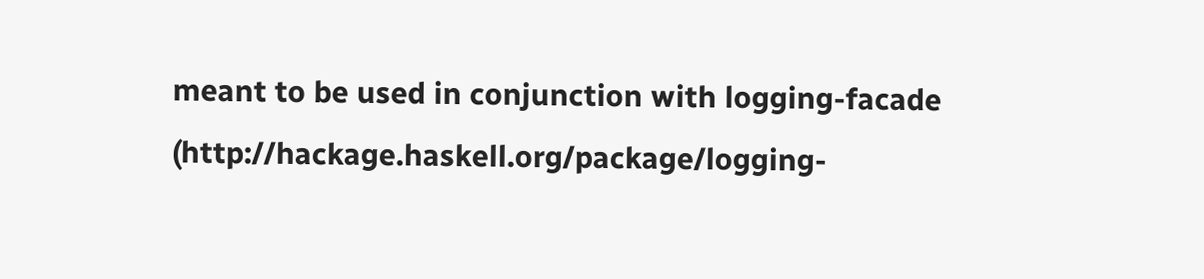meant to be used in conjunction with logging-facade (http://hackage.haskell.org/package/logging-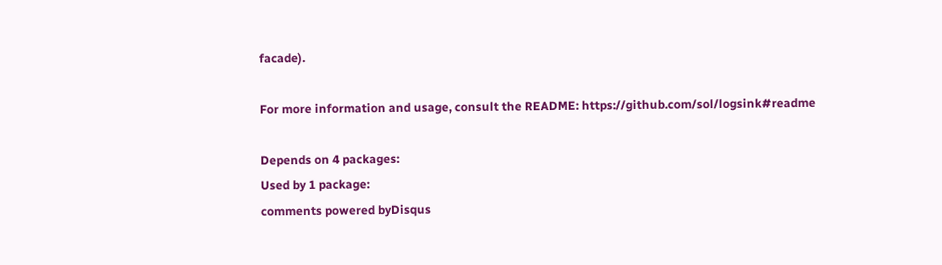facade).

For more information and usage, consult the README: https://github.com/sol/logsink#readme

Depends on 4 packages:
Used by 1 package:
comments powered byDisqus